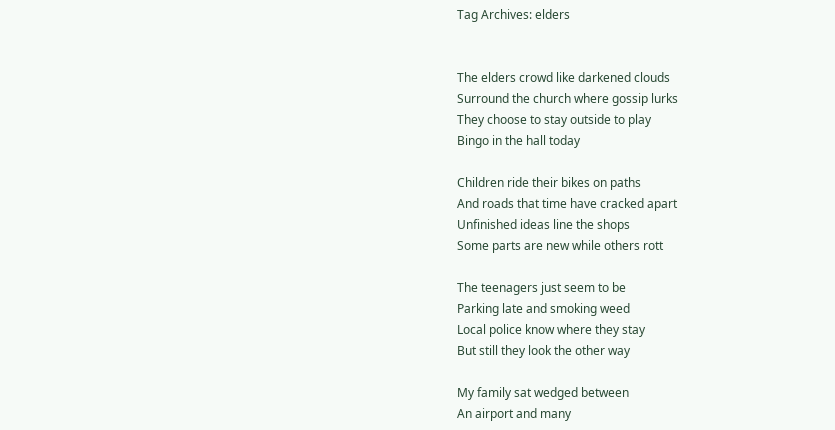Tag Archives: elders


The elders crowd like darkened clouds
Surround the church where gossip lurks
They choose to stay outside to play
Bingo in the hall today

Children ride their bikes on paths
And roads that time have cracked apart
Unfinished ideas line the shops
Some parts are new while others rott

The teenagers just seem to be
Parking late and smoking weed
Local police know where they stay
But still they look the other way

My family sat wedged between
An airport and many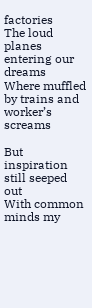factories
The loud planes entering our dreams
Where muffled by trains and worker’s screams

But inspiration still seeped out
With common minds my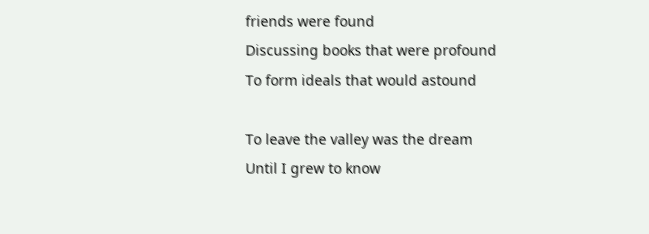friends were found
Discussing books that were profound
To form ideals that would astound

To leave the valley was the dream
Until I grew to know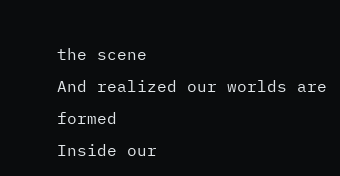the scene
And realized our worlds are formed
Inside our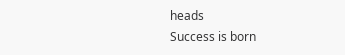heads
Success is born